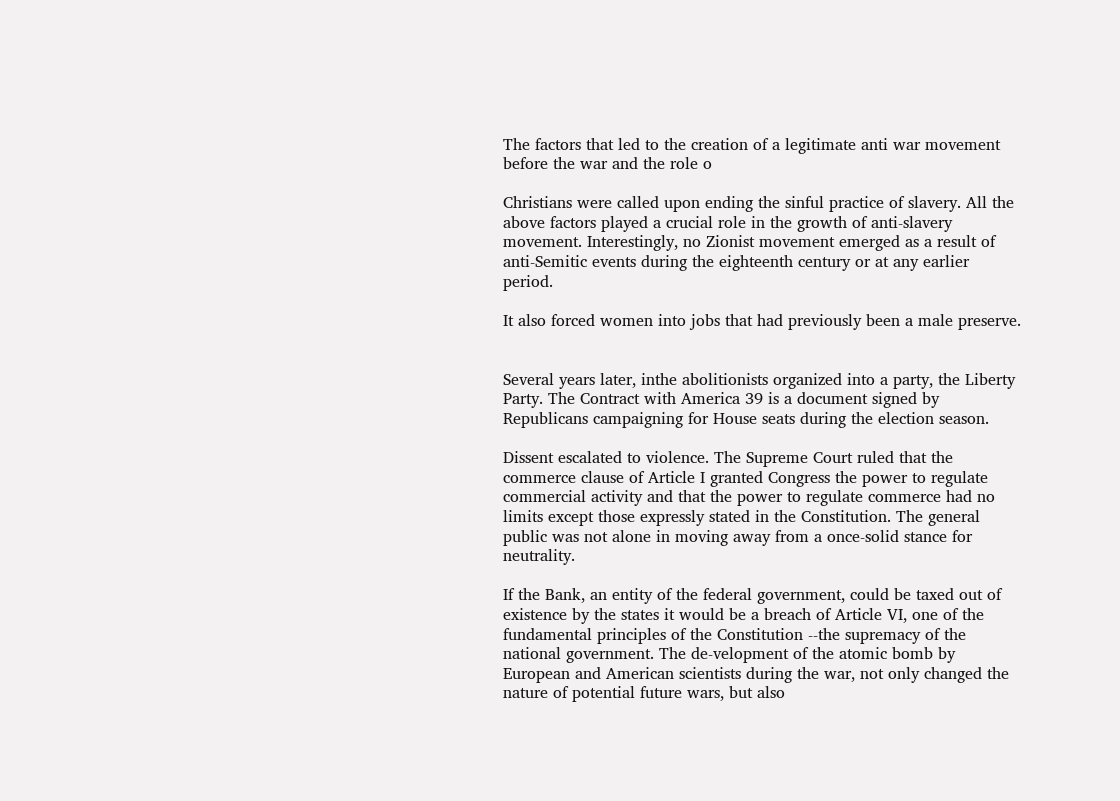The factors that led to the creation of a legitimate anti war movement before the war and the role o

Christians were called upon ending the sinful practice of slavery. All the above factors played a crucial role in the growth of anti-slavery movement. Interestingly, no Zionist movement emerged as a result of anti-Semitic events during the eighteenth century or at any earlier period.

It also forced women into jobs that had previously been a male preserve.


Several years later, inthe abolitionists organized into a party, the Liberty Party. The Contract with America 39 is a document signed by Republicans campaigning for House seats during the election season.

Dissent escalated to violence. The Supreme Court ruled that the commerce clause of Article I granted Congress the power to regulate commercial activity and that the power to regulate commerce had no limits except those expressly stated in the Constitution. The general public was not alone in moving away from a once-solid stance for neutrality.

If the Bank, an entity of the federal government, could be taxed out of existence by the states it would be a breach of Article VI, one of the fundamental principles of the Constitution --the supremacy of the national government. The de-velopment of the atomic bomb by European and American scientists during the war, not only changed the nature of potential future wars, but also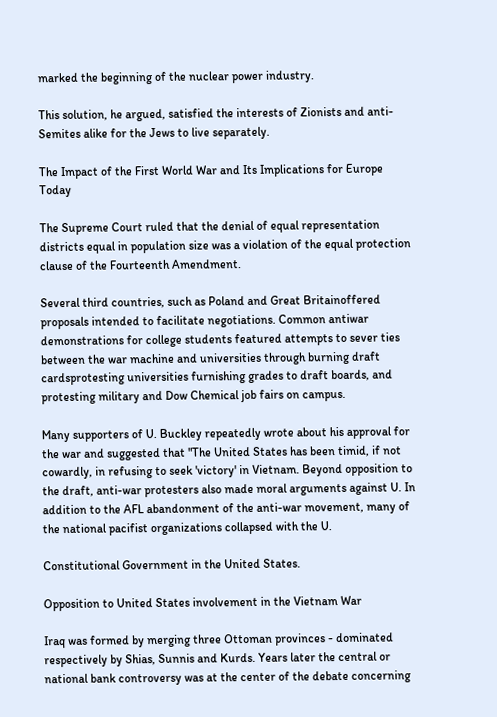marked the beginning of the nuclear power industry.

This solution, he argued, satisfied the interests of Zionists and anti-Semites alike for the Jews to live separately.

The Impact of the First World War and Its Implications for Europe Today

The Supreme Court ruled that the denial of equal representation districts equal in population size was a violation of the equal protection clause of the Fourteenth Amendment.

Several third countries, such as Poland and Great Britainoffered proposals intended to facilitate negotiations. Common antiwar demonstrations for college students featured attempts to sever ties between the war machine and universities through burning draft cardsprotesting universities furnishing grades to draft boards, and protesting military and Dow Chemical job fairs on campus.

Many supporters of U. Buckley repeatedly wrote about his approval for the war and suggested that "The United States has been timid, if not cowardly, in refusing to seek 'victory' in Vietnam. Beyond opposition to the draft, anti-war protesters also made moral arguments against U. In addition to the AFL abandonment of the anti-war movement, many of the national pacifist organizations collapsed with the U.

Constitutional Government in the United States.

Opposition to United States involvement in the Vietnam War

Iraq was formed by merging three Ottoman provinces - dominated respectively by Shias, Sunnis and Kurds. Years later the central or national bank controversy was at the center of the debate concerning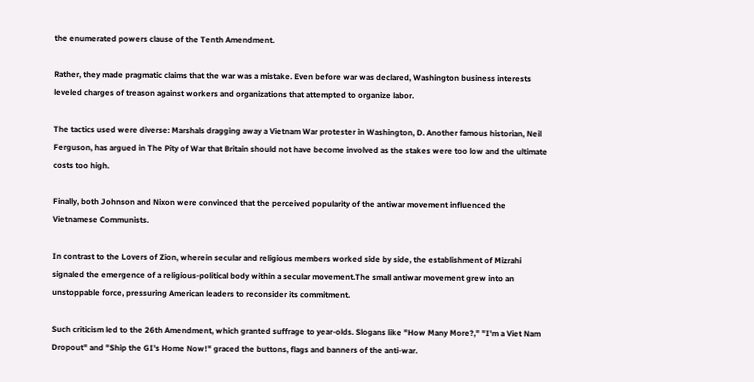the enumerated powers clause of the Tenth Amendment.

Rather, they made pragmatic claims that the war was a mistake. Even before war was declared, Washington business interests leveled charges of treason against workers and organizations that attempted to organize labor.

The tactics used were diverse: Marshals dragging away a Vietnam War protester in Washington, D. Another famous historian, Neil Ferguson, has argued in The Pity of War that Britain should not have become involved as the stakes were too low and the ultimate costs too high.

Finally, both Johnson and Nixon were convinced that the perceived popularity of the antiwar movement influenced the Vietnamese Communists.

In contrast to the Lovers of Zion, wherein secular and religious members worked side by side, the establishment of Mizrahi signaled the emergence of a religious-political body within a secular movement.The small antiwar movement grew into an unstoppable force, pressuring American leaders to reconsider its commitment.

Such criticism led to the 26th Amendment, which granted suffrage to year-olds. Slogans like "How Many More?," "I'm a Viet Nam Dropout" and "Ship the GI's Home Now!" graced the buttons, flags and banners of the anti-war.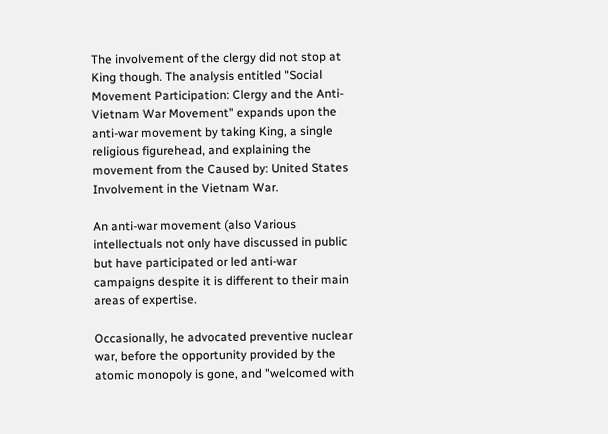The involvement of the clergy did not stop at King though. The analysis entitled "Social Movement Participation: Clergy and the Anti-Vietnam War Movement" expands upon the anti-war movement by taking King, a single religious figurehead, and explaining the movement from the Caused by: United States Involvement in the Vietnam War.

An anti-war movement (also Various intellectuals not only have discussed in public but have participated or led anti-war campaigns despite it is different to their main areas of expertise.

Occasionally, he advocated preventive nuclear war, before the opportunity provided by the atomic monopoly is gone, and "welcomed with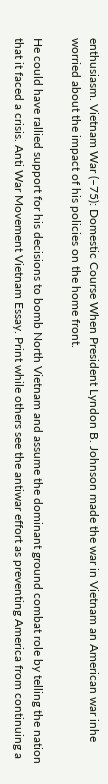enthusiasm. Vietnam War (–75): Domestic Course When President Lyndon B. Johnson made the war in Vietnam an American war inhe worried about the impact of his policies on the home front.

He could have rallied support for his decisions to bomb North Vietnam and assume the dominant ground combat role by telling the nation that it faced a crisis. Anti War Movement Vietnam Essay. Print while others see the antiwar effort as preventing America from continuing a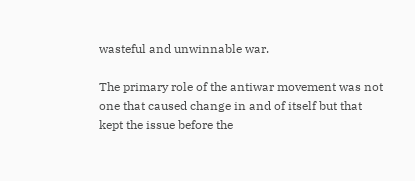wasteful and unwinnable war.

The primary role of the antiwar movement was not one that caused change in and of itself but that kept the issue before the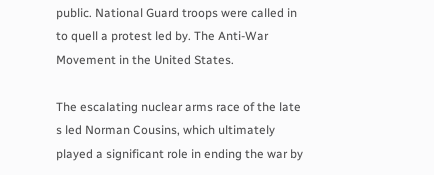public. National Guard troops were called in to quell a protest led by. The Anti-War Movement in the United States.

The escalating nuclear arms race of the late s led Norman Cousins, which ultimately played a significant role in ending the war by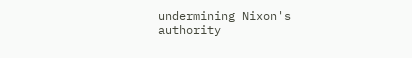undermining Nixon's authority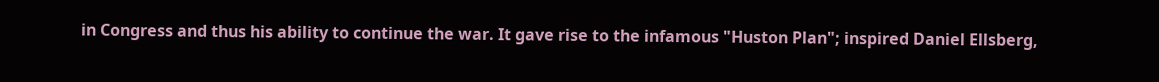in Congress and thus his ability to continue the war. It gave rise to the infamous "Huston Plan"; inspired Daniel Ellsberg,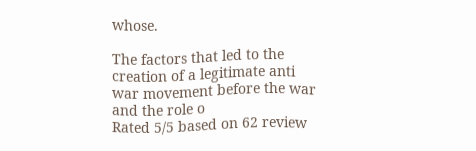whose.

The factors that led to the creation of a legitimate anti war movement before the war and the role o
Rated 5/5 based on 62 review